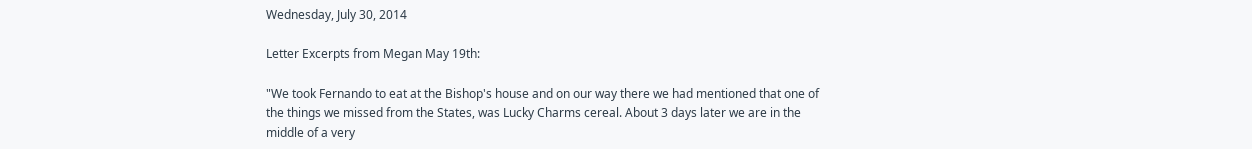Wednesday, July 30, 2014

Letter Excerpts from Megan May 19th:

"We took Fernando to eat at the Bishop's house and on our way there we had mentioned that one of the things we missed from the States, was Lucky Charms cereal. About 3 days later we are in the middle of a very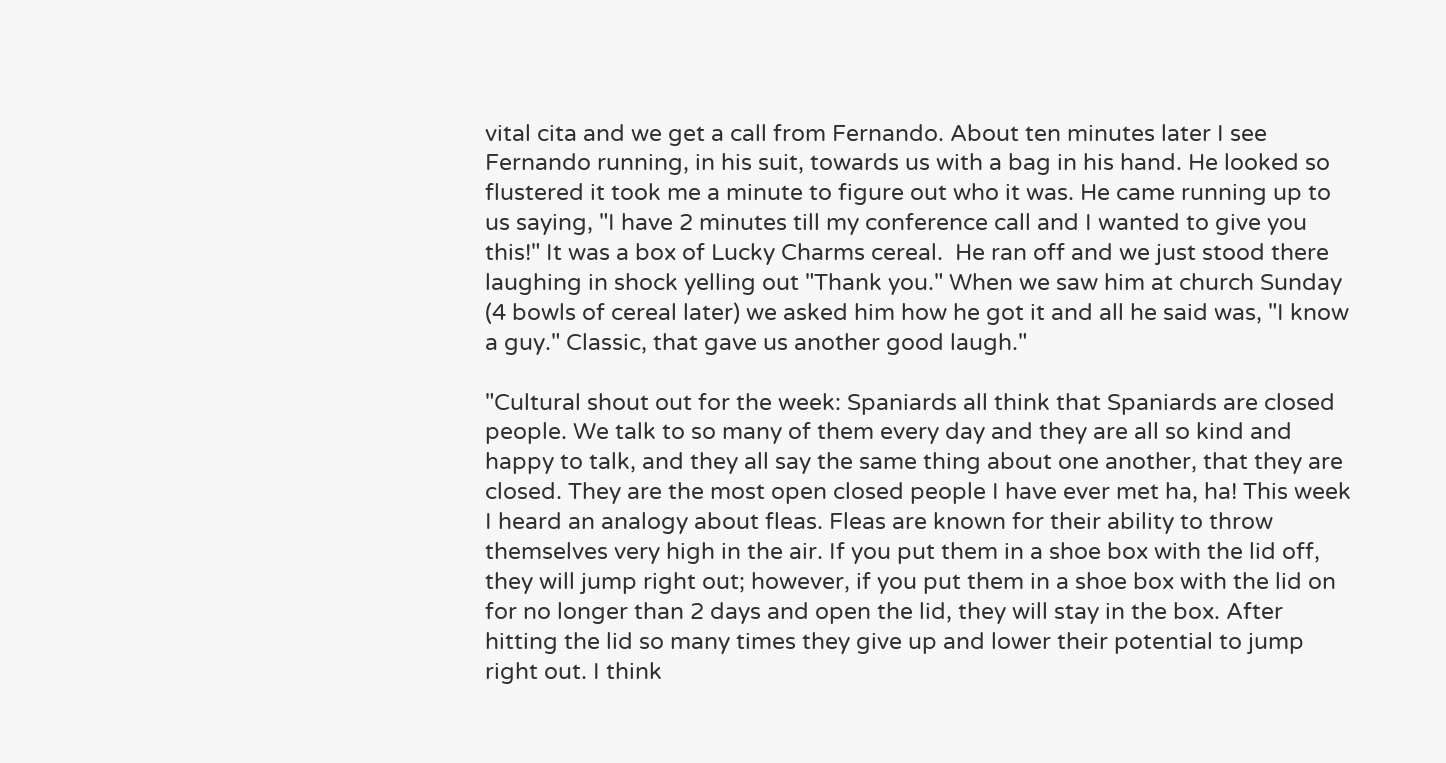vital cita and we get a call from Fernando. About ten minutes later I see Fernando running, in his suit, towards us with a bag in his hand. He looked so flustered it took me a minute to figure out who it was. He came running up to us saying, "I have 2 minutes till my conference call and I wanted to give you this!" It was a box of Lucky Charms cereal.  He ran off and we just stood there laughing in shock yelling out "Thank you." When we saw him at church Sunday (4 bowls of cereal later) we asked him how he got it and all he said was, "I know a guy." Classic, that gave us another good laugh."

"Cultural shout out for the week: Spaniards all think that Spaniards are closed people. We talk to so many of them every day and they are all so kind and happy to talk, and they all say the same thing about one another, that they are closed. They are the most open closed people I have ever met ha, ha! This week I heard an analogy about fleas. Fleas are known for their ability to throw themselves very high in the air. If you put them in a shoe box with the lid off, they will jump right out; however, if you put them in a shoe box with the lid on for no longer than 2 days and open the lid, they will stay in the box. After hitting the lid so many times they give up and lower their potential to jump right out. I think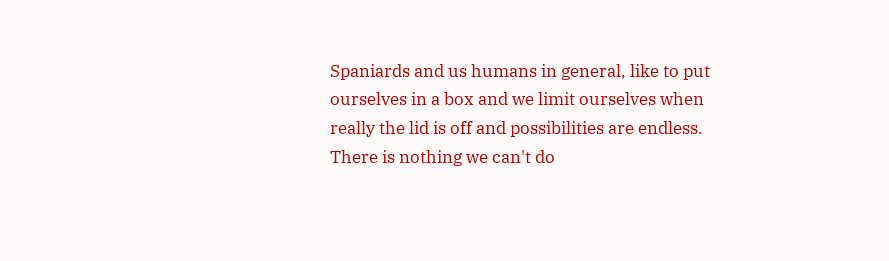Spaniards and us humans in general, like to put ourselves in a box and we limit ourselves when really the lid is off and possibilities are endless. There is nothing we can't do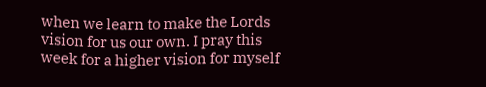when we learn to make the Lords vision for us our own. I pray this week for a higher vision for myself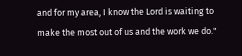and for my area, I know the Lord is waiting to make the most out of us and the work we do."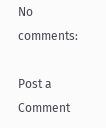No comments:

Post a Comment